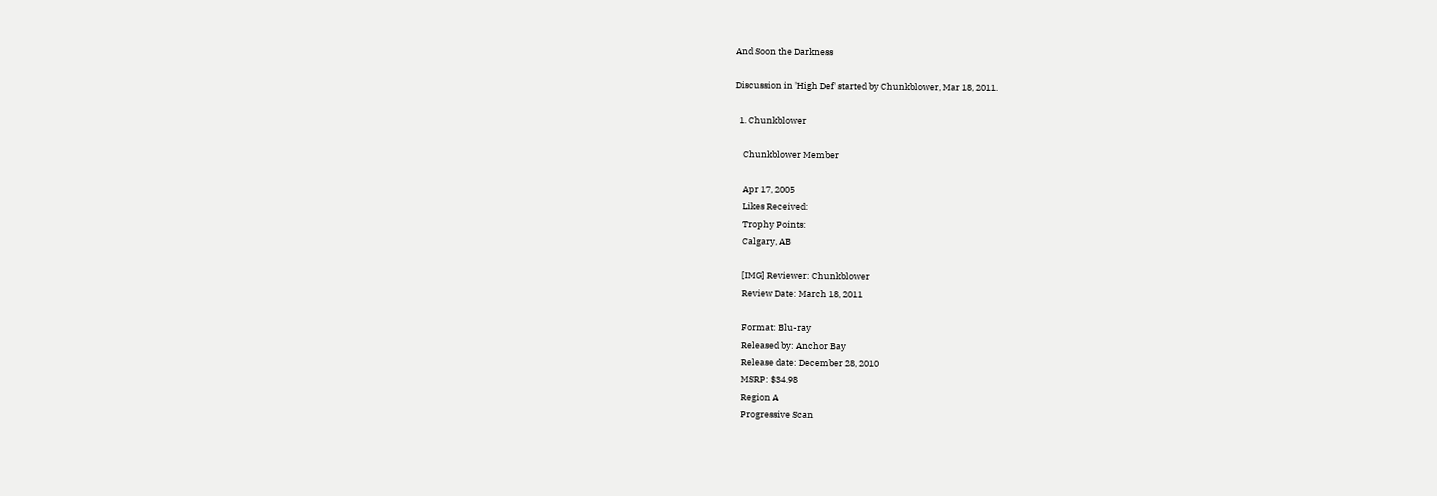And Soon the Darkness

Discussion in 'High Def' started by Chunkblower, Mar 18, 2011.

  1. Chunkblower

    Chunkblower Member

    Apr 17, 2005
    Likes Received:
    Trophy Points:
    Calgary, AB

    [IMG] Reviewer: Chunkblower
    Review Date: March 18, 2011

    Format: Blu-ray
    Released by: Anchor Bay
    Release date: December 28, 2010
    MSRP: $34.98
    Region A
    Progressive Scan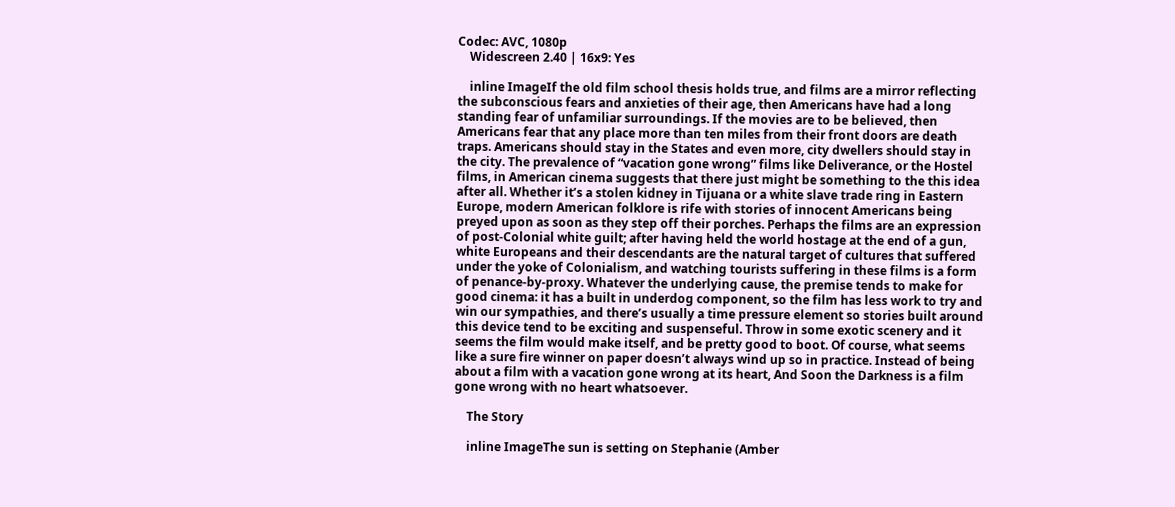Codec: AVC, 1080p
    Widescreen 2.40 | 16x9: Yes

    inline ImageIf the old film school thesis holds true, and films are a mirror reflecting the subconscious fears and anxieties of their age, then Americans have had a long standing fear of unfamiliar surroundings. If the movies are to be believed, then Americans fear that any place more than ten miles from their front doors are death traps. Americans should stay in the States and even more, city dwellers should stay in the city. The prevalence of “vacation gone wrong” films like Deliverance, or the Hostel films, in American cinema suggests that there just might be something to the this idea after all. Whether it’s a stolen kidney in Tijuana or a white slave trade ring in Eastern Europe, modern American folklore is rife with stories of innocent Americans being preyed upon as soon as they step off their porches. Perhaps the films are an expression of post-Colonial white guilt; after having held the world hostage at the end of a gun, white Europeans and their descendants are the natural target of cultures that suffered under the yoke of Colonialism, and watching tourists suffering in these films is a form of penance-by-proxy. Whatever the underlying cause, the premise tends to make for good cinema: it has a built in underdog component, so the film has less work to try and win our sympathies, and there’s usually a time pressure element so stories built around this device tend to be exciting and suspenseful. Throw in some exotic scenery and it seems the film would make itself, and be pretty good to boot. Of course, what seems like a sure fire winner on paper doesn’t always wind up so in practice. Instead of being about a film with a vacation gone wrong at its heart, And Soon the Darkness is a film gone wrong with no heart whatsoever.

    The Story

    inline ImageThe sun is setting on Stephanie (Amber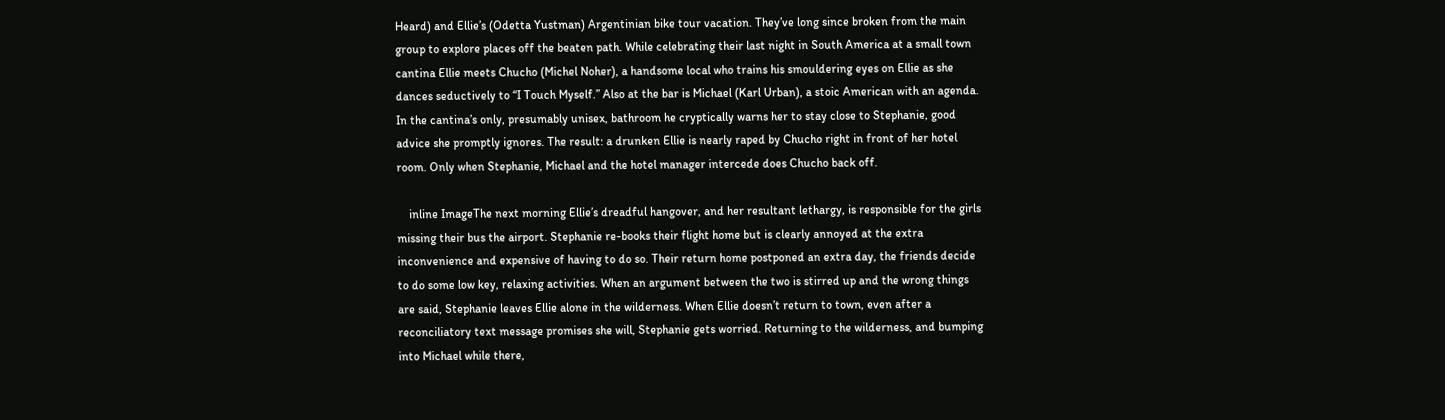Heard) and Ellie’s (Odetta Yustman) Argentinian bike tour vacation. They’ve long since broken from the main group to explore places off the beaten path. While celebrating their last night in South America at a small town cantina Ellie meets Chucho (Michel Noher), a handsome local who trains his smouldering eyes on Ellie as she dances seductively to “I Touch Myself.” Also at the bar is Michael (Karl Urban), a stoic American with an agenda. In the cantina’s only, presumably unisex, bathroom he cryptically warns her to stay close to Stephanie, good advice she promptly ignores. The result: a drunken Ellie is nearly raped by Chucho right in front of her hotel room. Only when Stephanie, Michael and the hotel manager intercede does Chucho back off.

    inline ImageThe next morning Ellie’s dreadful hangover, and her resultant lethargy, is responsible for the girls missing their bus the airport. Stephanie re-books their flight home but is clearly annoyed at the extra inconvenience and expensive of having to do so. Their return home postponed an extra day, the friends decide to do some low key, relaxing activities. When an argument between the two is stirred up and the wrong things are said, Stephanie leaves Ellie alone in the wilderness. When Ellie doesn’t return to town, even after a reconciliatory text message promises she will, Stephanie gets worried. Returning to the wilderness, and bumping into Michael while there,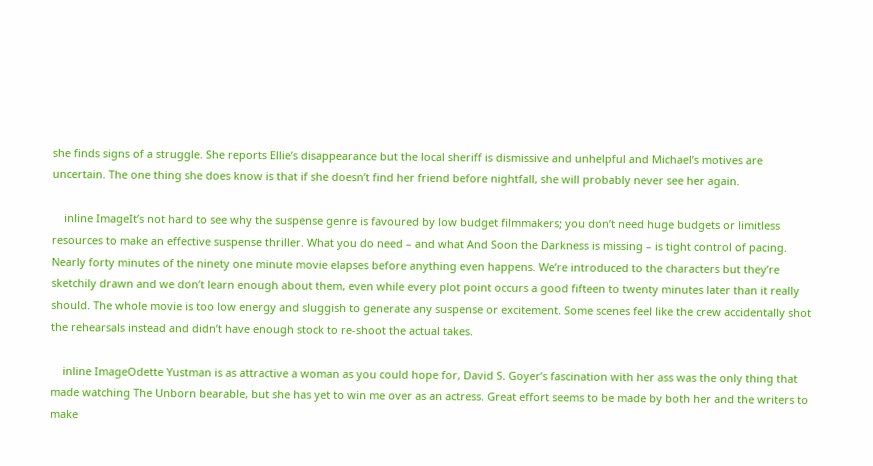she finds signs of a struggle. She reports Ellie’s disappearance but the local sheriff is dismissive and unhelpful and Michael’s motives are uncertain. The one thing she does know is that if she doesn’t find her friend before nightfall, she will probably never see her again.

    inline ImageIt’s not hard to see why the suspense genre is favoured by low budget filmmakers; you don’t need huge budgets or limitless resources to make an effective suspense thriller. What you do need – and what And Soon the Darkness is missing – is tight control of pacing. Nearly forty minutes of the ninety one minute movie elapses before anything even happens. We’re introduced to the characters but they’re sketchily drawn and we don’t learn enough about them, even while every plot point occurs a good fifteen to twenty minutes later than it really should. The whole movie is too low energy and sluggish to generate any suspense or excitement. Some scenes feel like the crew accidentally shot the rehearsals instead and didn’t have enough stock to re-shoot the actual takes.

    inline ImageOdette Yustman is as attractive a woman as you could hope for, David S. Goyer’s fascination with her ass was the only thing that made watching The Unborn bearable, but she has yet to win me over as an actress. Great effort seems to be made by both her and the writers to make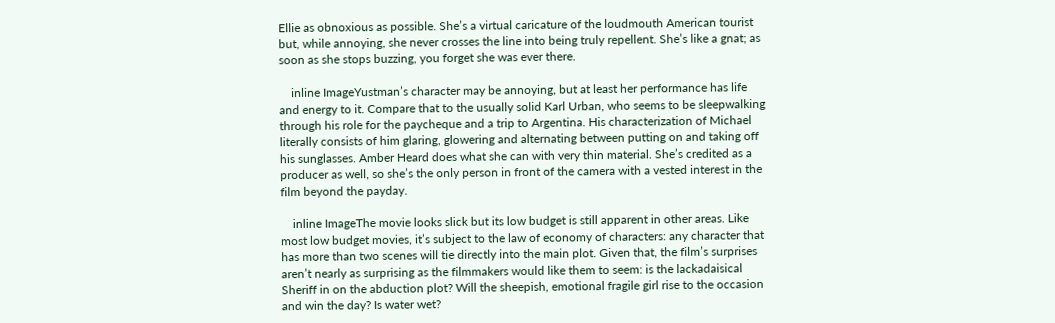Ellie as obnoxious as possible. She’s a virtual caricature of the loudmouth American tourist but, while annoying, she never crosses the line into being truly repellent. She’s like a gnat; as soon as she stops buzzing, you forget she was ever there.

    inline ImageYustman’s character may be annoying, but at least her performance has life and energy to it. Compare that to the usually solid Karl Urban, who seems to be sleepwalking through his role for the paycheque and a trip to Argentina. His characterization of Michael literally consists of him glaring, glowering and alternating between putting on and taking off his sunglasses. Amber Heard does what she can with very thin material. She’s credited as a producer as well, so she’s the only person in front of the camera with a vested interest in the film beyond the payday.

    inline ImageThe movie looks slick but its low budget is still apparent in other areas. Like most low budget movies, it’s subject to the law of economy of characters: any character that has more than two scenes will tie directly into the main plot. Given that, the film’s surprises aren’t nearly as surprising as the filmmakers would like them to seem: is the lackadaisical Sheriff in on the abduction plot? Will the sheepish, emotional fragile girl rise to the occasion and win the day? Is water wet?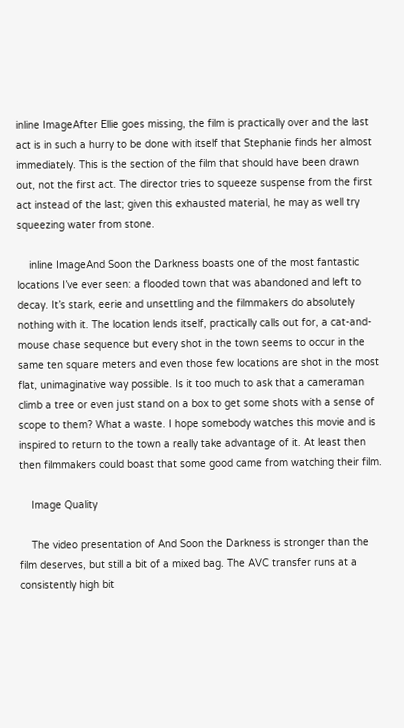inline ImageAfter Ellie goes missing, the film is practically over and the last act is in such a hurry to be done with itself that Stephanie finds her almost immediately. This is the section of the film that should have been drawn out, not the first act. The director tries to squeeze suspense from the first act instead of the last; given this exhausted material, he may as well try squeezing water from stone.

    inline ImageAnd Soon the Darkness boasts one of the most fantastic locations I’ve ever seen: a flooded town that was abandoned and left to decay. It’s stark, eerie and unsettling and the filmmakers do absolutely nothing with it. The location lends itself, practically calls out for, a cat-and-mouse chase sequence but every shot in the town seems to occur in the same ten square meters and even those few locations are shot in the most flat, unimaginative way possible. Is it too much to ask that a cameraman climb a tree or even just stand on a box to get some shots with a sense of scope to them? What a waste. I hope somebody watches this movie and is inspired to return to the town a really take advantage of it. At least then then filmmakers could boast that some good came from watching their film.

    Image Quality

    The video presentation of And Soon the Darkness is stronger than the film deserves, but still a bit of a mixed bag. The AVC transfer runs at a consistently high bit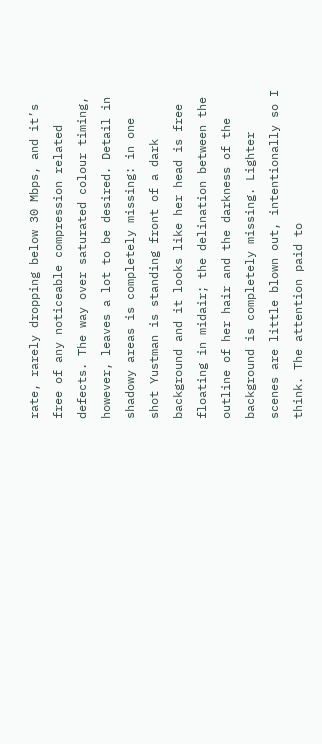rate, rarely dropping below 30 Mbps, and it’s free of any noticeable compression related defects. The way over saturated colour timing, however, leaves a lot to be desired. Detail in shadowy areas is completely missing: in one shot Yustman is standing front of a dark background and it looks like her head is free floating in midair; the delination between the outline of her hair and the darkness of the background is completely missing. Lighter scenes are little blown out, intentionally so I think. The attention paid to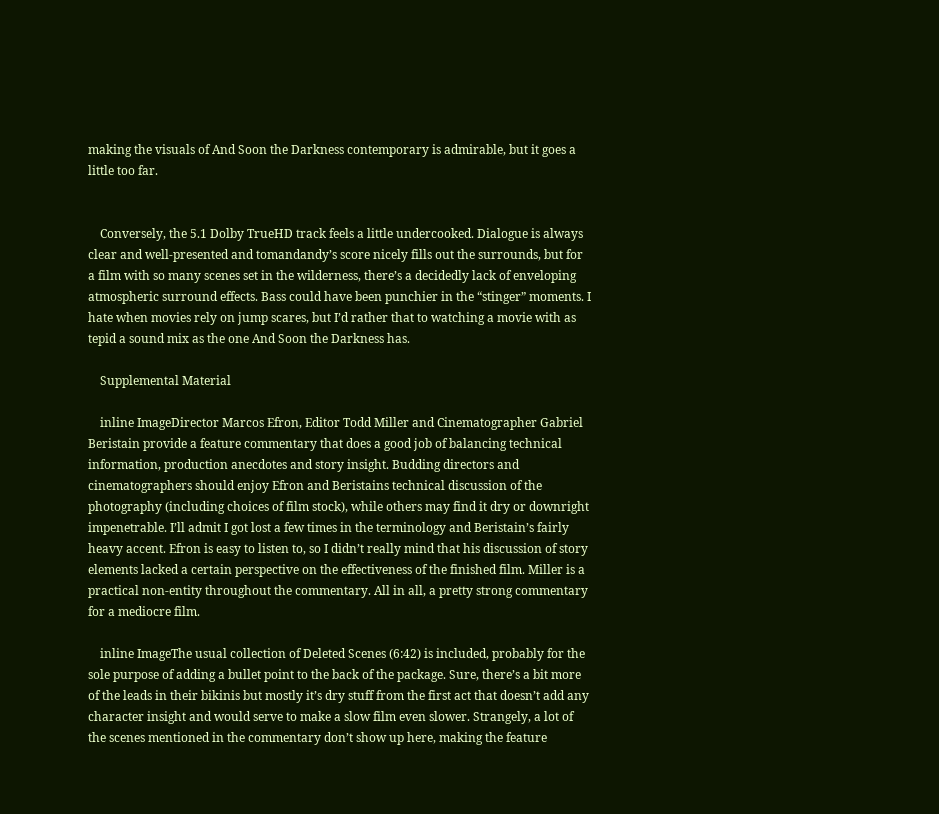making the visuals of And Soon the Darkness contemporary is admirable, but it goes a little too far.


    Conversely, the 5.1 Dolby TrueHD track feels a little undercooked. Dialogue is always clear and well-presented and tomandandy’s score nicely fills out the surrounds, but for a film with so many scenes set in the wilderness, there’s a decidedly lack of enveloping atmospheric surround effects. Bass could have been punchier in the “stinger” moments. I hate when movies rely on jump scares, but I’d rather that to watching a movie with as tepid a sound mix as the one And Soon the Darkness has.

    Supplemental Material

    inline ImageDirector Marcos Efron, Editor Todd Miller and Cinematographer Gabriel Beristain provide a feature commentary that does a good job of balancing technical information, production anecdotes and story insight. Budding directors and cinematographers should enjoy Efron and Beristains technical discussion of the photography (including choices of film stock), while others may find it dry or downright impenetrable. I’ll admit I got lost a few times in the terminology and Beristain’s fairly heavy accent. Efron is easy to listen to, so I didn’t really mind that his discussion of story elements lacked a certain perspective on the effectiveness of the finished film. Miller is a practical non-entity throughout the commentary. All in all, a pretty strong commentary for a mediocre film.

    inline ImageThe usual collection of Deleted Scenes (6:42) is included, probably for the sole purpose of adding a bullet point to the back of the package. Sure, there’s a bit more of the leads in their bikinis but mostly it’s dry stuff from the first act that doesn’t add any character insight and would serve to make a slow film even slower. Strangely, a lot of the scenes mentioned in the commentary don’t show up here, making the feature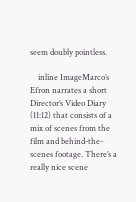seem doubly pointless.

    inline ImageMarco’s Efron narrates a short Director’s Video Diary (11:12) that consists of a mix of scenes from the film and behind-the-scenes footage. There’s a really nice scene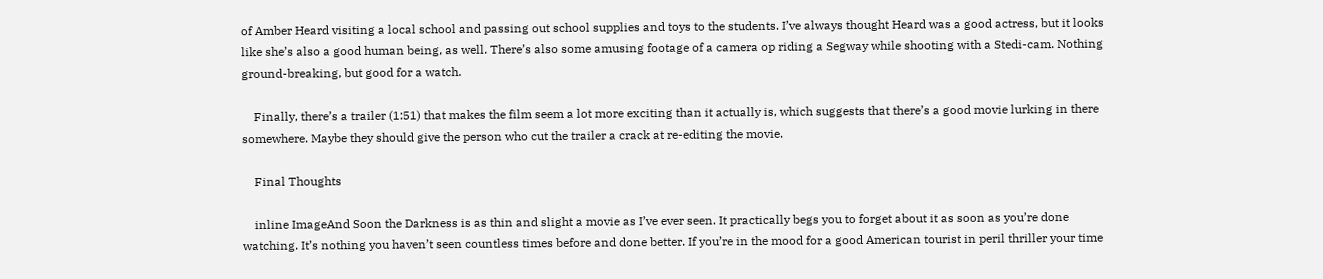of Amber Heard visiting a local school and passing out school supplies and toys to the students. I’ve always thought Heard was a good actress, but it looks like she’s also a good human being, as well. There’s also some amusing footage of a camera op riding a Segway while shooting with a Stedi-cam. Nothing ground-breaking, but good for a watch.

    Finally, there’s a trailer (1:51) that makes the film seem a lot more exciting than it actually is, which suggests that there’s a good movie lurking in there somewhere. Maybe they should give the person who cut the trailer a crack at re-editing the movie.

    Final Thoughts

    inline ImageAnd Soon the Darkness is as thin and slight a movie as I’ve ever seen. It practically begs you to forget about it as soon as you’re done watching. It’s nothing you haven’t seen countless times before and done better. If you’re in the mood for a good American tourist in peril thriller your time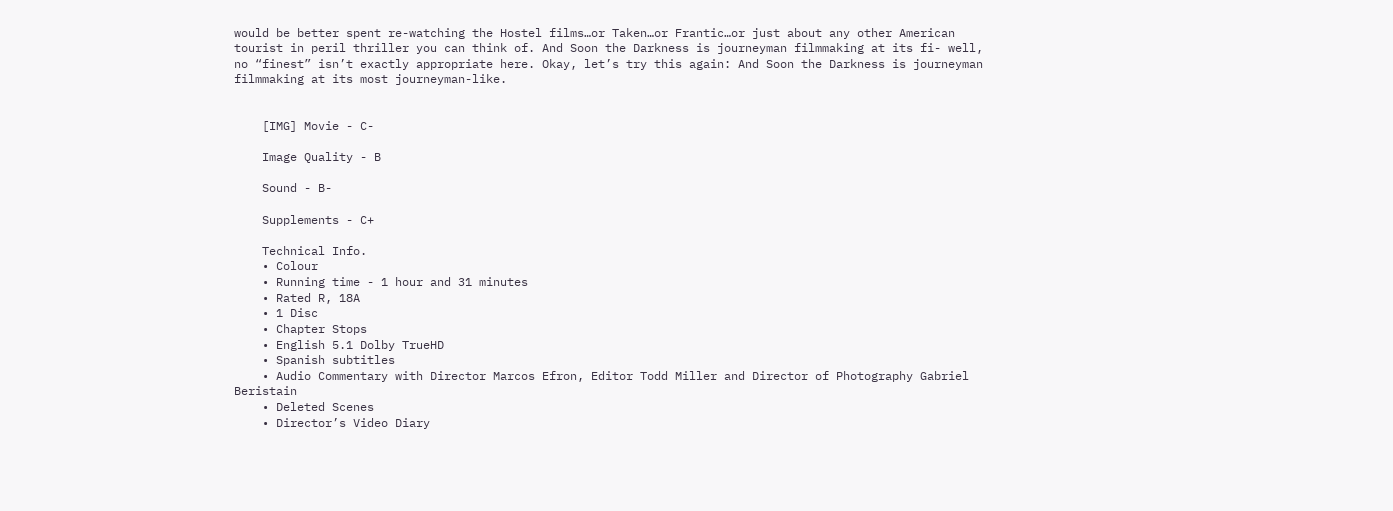would be better spent re-watching the Hostel films…or Taken…or Frantic…or just about any other American tourist in peril thriller you can think of. And Soon the Darkness is journeyman filmmaking at its fi- well, no “finest” isn’t exactly appropriate here. Okay, let’s try this again: And Soon the Darkness is journeyman filmmaking at its most journeyman-like.


    [IMG] Movie - C-

    Image Quality - B

    Sound - B-

    Supplements - C+

    Technical Info.
    • Colour
    • Running time - 1 hour and 31 minutes
    • Rated R, 18A
    • 1 Disc
    • Chapter Stops
    • English 5.1 Dolby TrueHD
    • Spanish subtitles
    • Audio Commentary with Director Marcos Efron, Editor Todd Miller and Director of Photography Gabriel Beristain
    • Deleted Scenes
    • Director’s Video Diary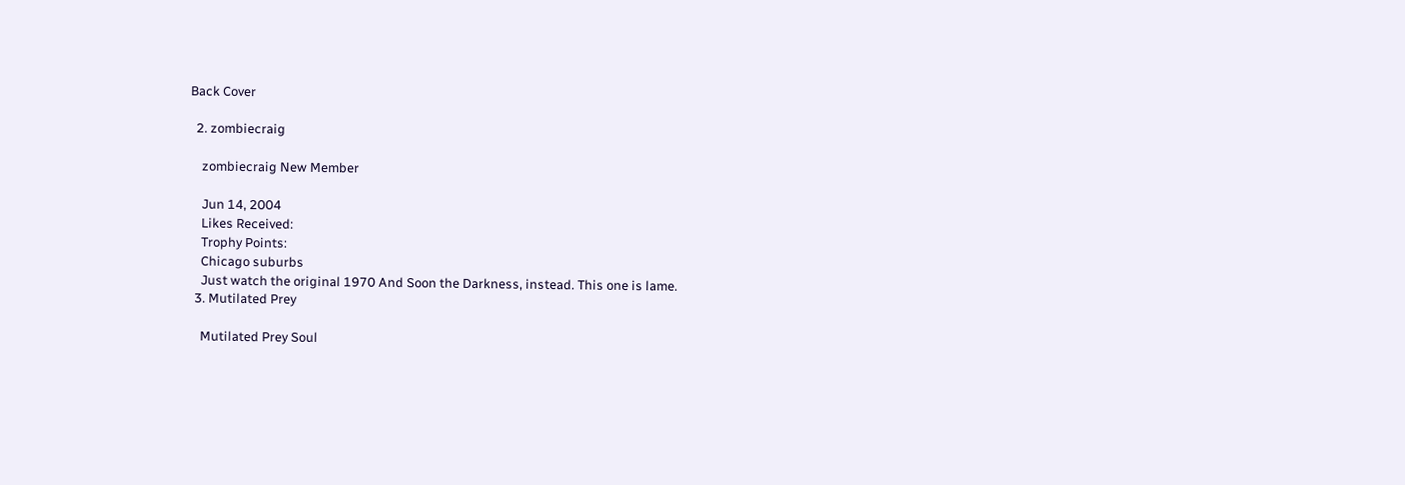Back Cover

  2. zombiecraig

    zombiecraig New Member

    Jun 14, 2004
    Likes Received:
    Trophy Points:
    Chicago suburbs
    Just watch the original 1970 And Soon the Darkness, instead. This one is lame.
  3. Mutilated Prey

    Mutilated Prey Soul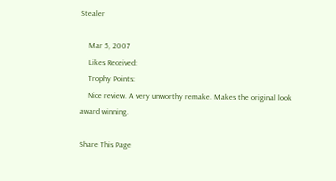Stealer

    Mar 5, 2007
    Likes Received:
    Trophy Points:
    Nice review. A very unworthy remake. Makes the original look award winning.

Share This Page